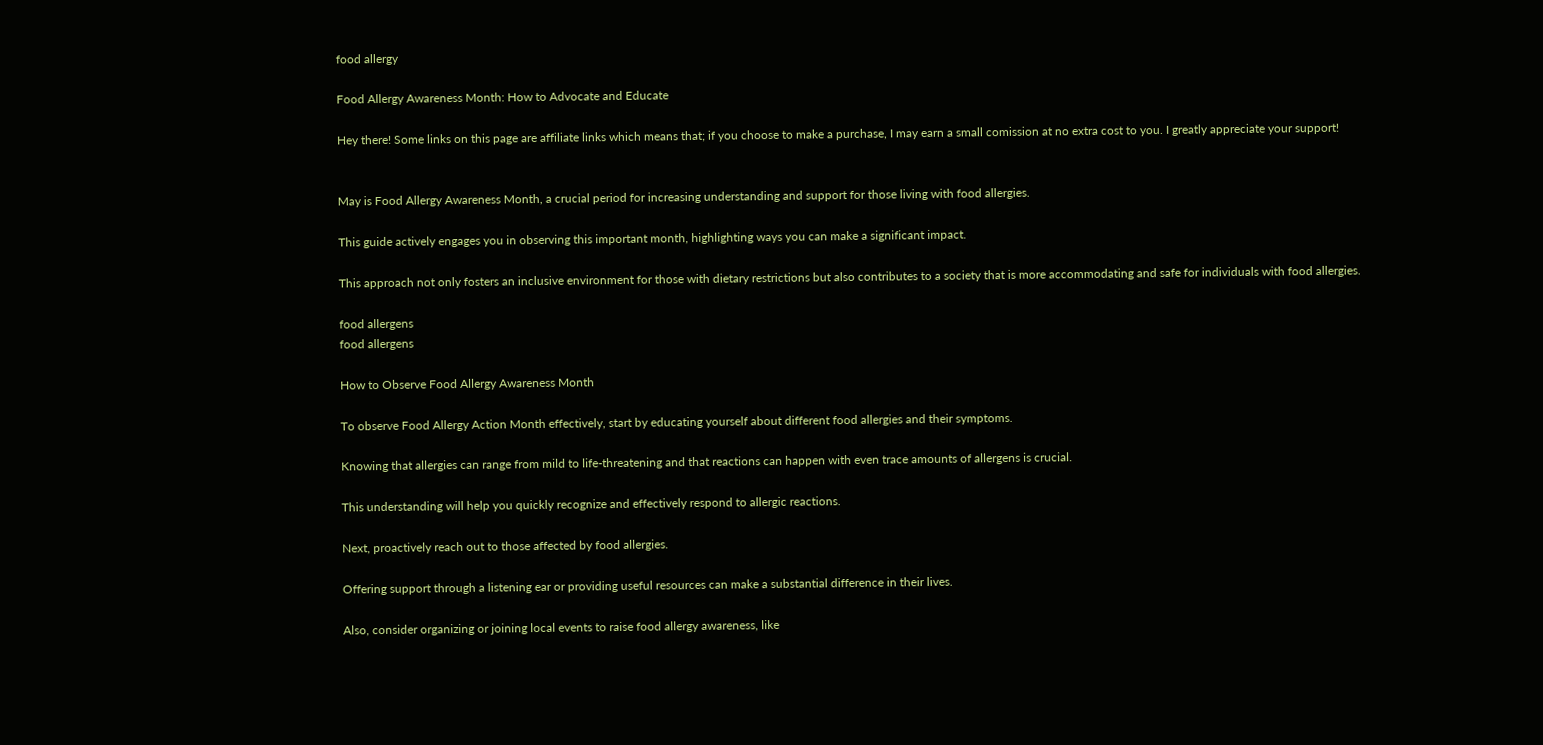food allergy

Food Allergy Awareness Month: How to Advocate and Educate

Hey there! Some links on this page are affiliate links which means that; if you choose to make a purchase, I may earn a small comission at no extra cost to you. I greatly appreciate your support!


May is Food Allergy Awareness Month, a crucial period for increasing understanding and support for those living with food allergies.

This guide actively engages you in observing this important month, highlighting ways you can make a significant impact.

This approach not only fosters an inclusive environment for those with dietary restrictions but also contributes to a society that is more accommodating and safe for individuals with food allergies.

food allergens
food allergens

How to Observe Food Allergy Awareness Month

To observe Food Allergy Action Month effectively, start by educating yourself about different food allergies and their symptoms.

Knowing that allergies can range from mild to life-threatening and that reactions can happen with even trace amounts of allergens is crucial.

This understanding will help you quickly recognize and effectively respond to allergic reactions.

Next, proactively reach out to those affected by food allergies.

Offering support through a listening ear or providing useful resources can make a substantial difference in their lives.

Also, consider organizing or joining local events to raise food allergy awareness, like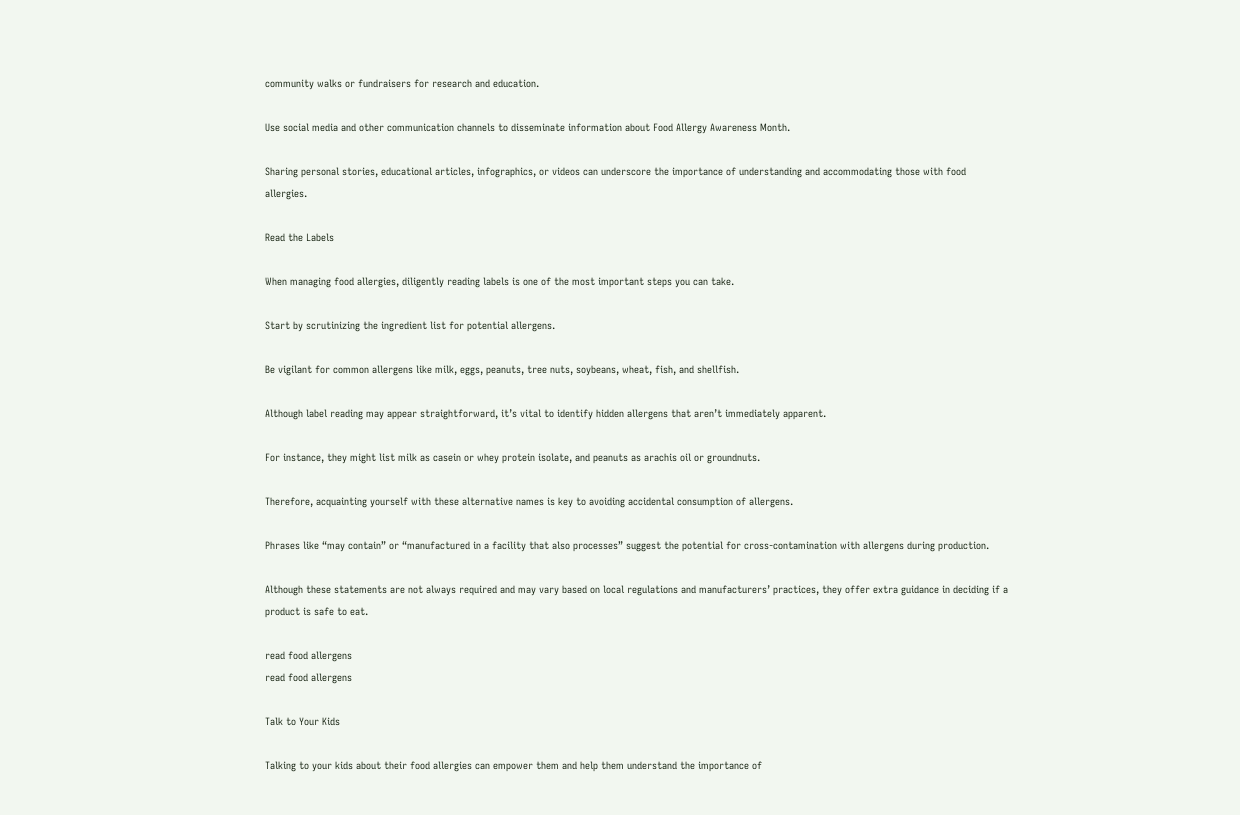community walks or fundraisers for research and education.

Use social media and other communication channels to disseminate information about Food Allergy Awareness Month.

Sharing personal stories, educational articles, infographics, or videos can underscore the importance of understanding and accommodating those with food allergies.

Read the Labels

When managing food allergies, diligently reading labels is one of the most important steps you can take.

Start by scrutinizing the ingredient list for potential allergens.

Be vigilant for common allergens like milk, eggs, peanuts, tree nuts, soybeans, wheat, fish, and shellfish.

Although label reading may appear straightforward, it’s vital to identify hidden allergens that aren’t immediately apparent.

For instance, they might list milk as casein or whey protein isolate, and peanuts as arachis oil or groundnuts.

Therefore, acquainting yourself with these alternative names is key to avoiding accidental consumption of allergens.

Phrases like “may contain” or “manufactured in a facility that also processes” suggest the potential for cross-contamination with allergens during production.

Although these statements are not always required and may vary based on local regulations and manufacturers’ practices, they offer extra guidance in deciding if a product is safe to eat.

read food allergens
read food allergens

Talk to Your Kids

Talking to your kids about their food allergies can empower them and help them understand the importance of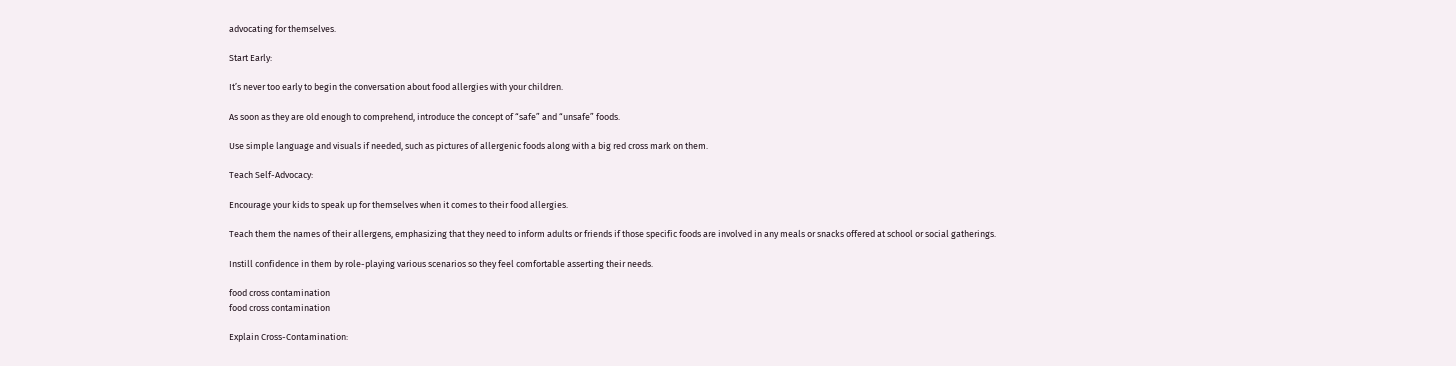advocating for themselves.

Start Early:

It’s never too early to begin the conversation about food allergies with your children.

As soon as they are old enough to comprehend, introduce the concept of “safe” and “unsafe” foods.

Use simple language and visuals if needed, such as pictures of allergenic foods along with a big red cross mark on them.

Teach Self-Advocacy:

Encourage your kids to speak up for themselves when it comes to their food allergies.

Teach them the names of their allergens, emphasizing that they need to inform adults or friends if those specific foods are involved in any meals or snacks offered at school or social gatherings.

Instill confidence in them by role-playing various scenarios so they feel comfortable asserting their needs.

food cross contamination
food cross contamination

Explain Cross-Contamination: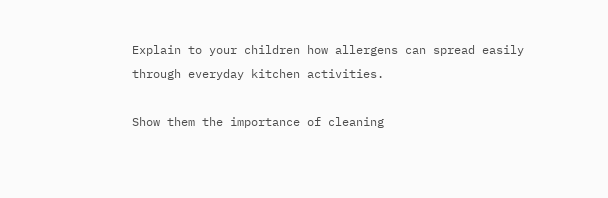Explain to your children how allergens can spread easily through everyday kitchen activities.

Show them the importance of cleaning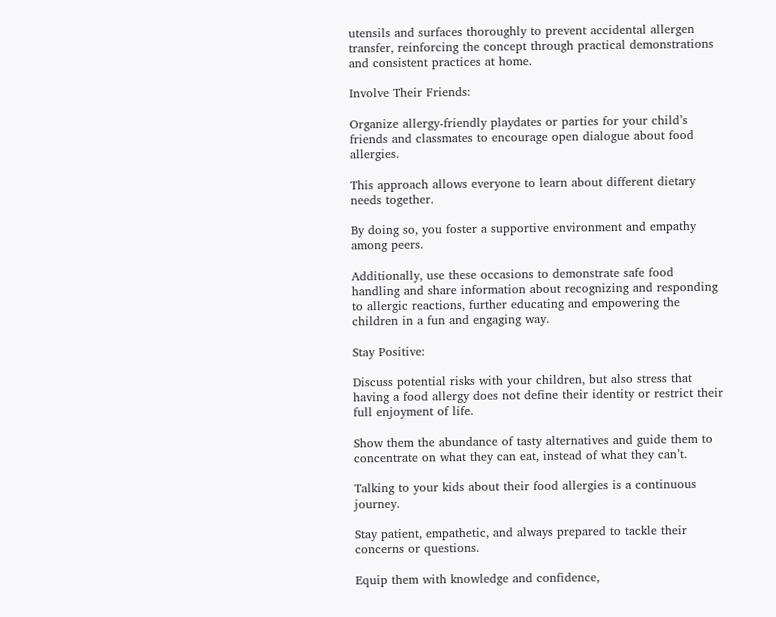utensils and surfaces thoroughly to prevent accidental allergen transfer, reinforcing the concept through practical demonstrations and consistent practices at home.

Involve Their Friends:

Organize allergy-friendly playdates or parties for your child’s friends and classmates to encourage open dialogue about food allergies.

This approach allows everyone to learn about different dietary needs together.

By doing so, you foster a supportive environment and empathy among peers.

Additionally, use these occasions to demonstrate safe food handling and share information about recognizing and responding to allergic reactions, further educating and empowering the children in a fun and engaging way.

Stay Positive:

Discuss potential risks with your children, but also stress that having a food allergy does not define their identity or restrict their full enjoyment of life.

Show them the abundance of tasty alternatives and guide them to concentrate on what they can eat, instead of what they can’t.

Talking to your kids about their food allergies is a continuous journey.

Stay patient, empathetic, and always prepared to tackle their concerns or questions.

Equip them with knowledge and confidence,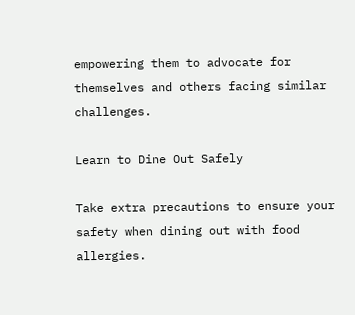empowering them to advocate for themselves and others facing similar challenges.

Learn to Dine Out Safely

Take extra precautions to ensure your safety when dining out with food allergies.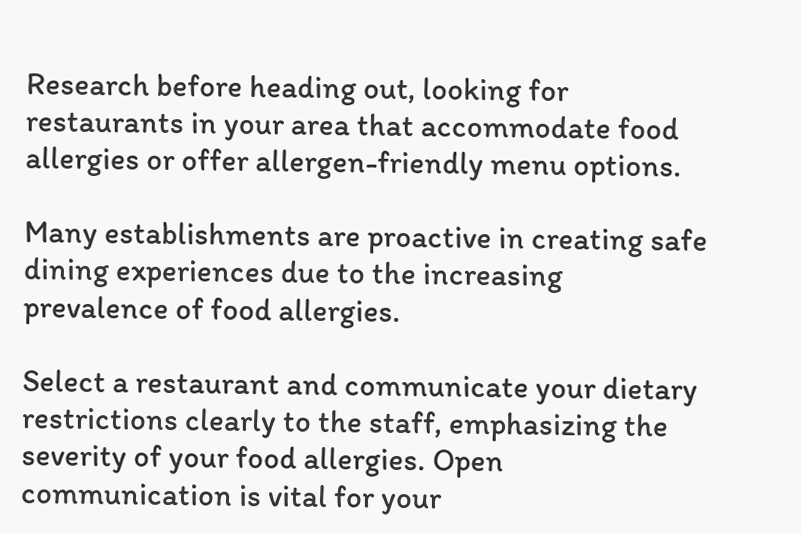Research before heading out, looking for restaurants in your area that accommodate food allergies or offer allergen-friendly menu options.

Many establishments are proactive in creating safe dining experiences due to the increasing prevalence of food allergies.

Select a restaurant and communicate your dietary restrictions clearly to the staff, emphasizing the severity of your food allergies. Open communication is vital for your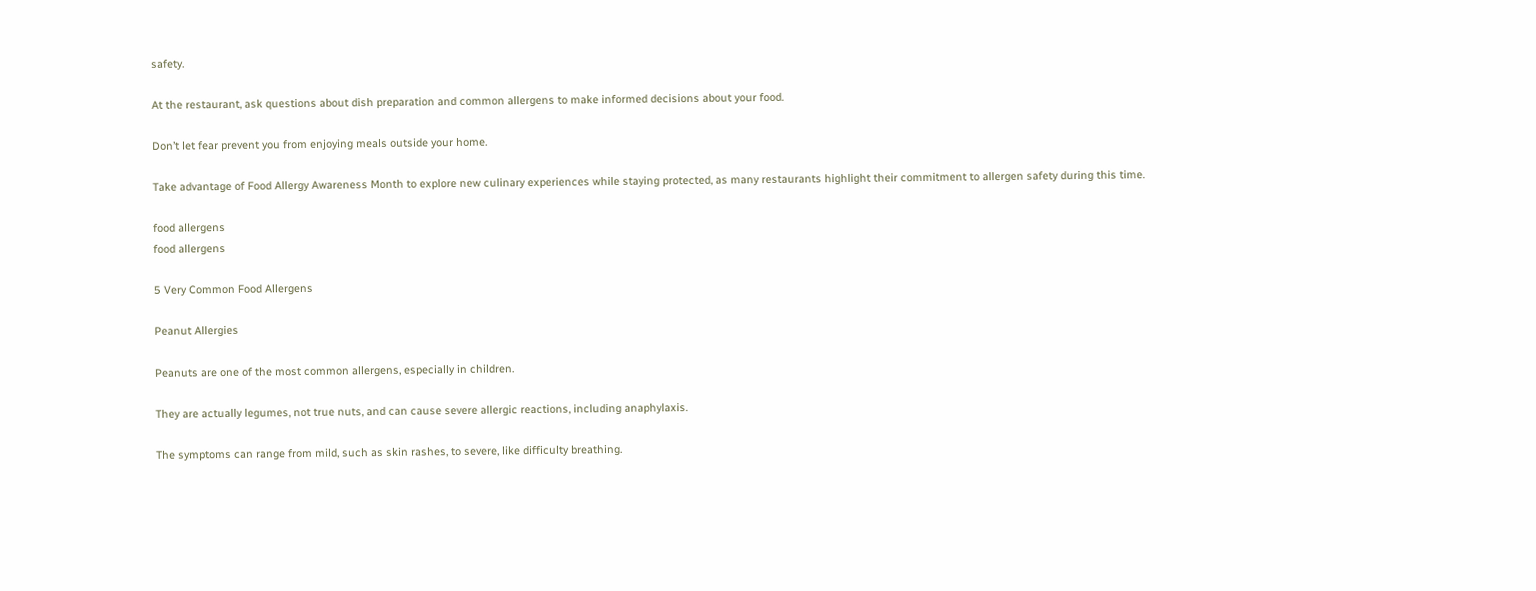safety.

At the restaurant, ask questions about dish preparation and common allergens to make informed decisions about your food.

Don’t let fear prevent you from enjoying meals outside your home.

Take advantage of Food Allergy Awareness Month to explore new culinary experiences while staying protected, as many restaurants highlight their commitment to allergen safety during this time.

food allergens
food allergens

5 Very Common Food Allergens

Peanut Allergies

Peanuts are one of the most common allergens, especially in children.

They are actually legumes, not true nuts, and can cause severe allergic reactions, including anaphylaxis.

The symptoms can range from mild, such as skin rashes, to severe, like difficulty breathing.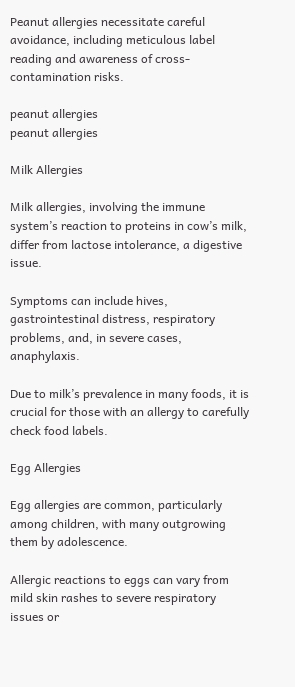Peanut allergies necessitate careful avoidance, including meticulous label reading and awareness of cross-contamination risks.

peanut allergies
peanut allergies

Milk Allergies

Milk allergies, involving the immune system’s reaction to proteins in cow’s milk, differ from lactose intolerance, a digestive issue.

Symptoms can include hives, gastrointestinal distress, respiratory problems, and, in severe cases, anaphylaxis.

Due to milk’s prevalence in many foods, it is crucial for those with an allergy to carefully check food labels.

Egg Allergies

Egg allergies are common, particularly among children, with many outgrowing them by adolescence.

Allergic reactions to eggs can vary from mild skin rashes to severe respiratory issues or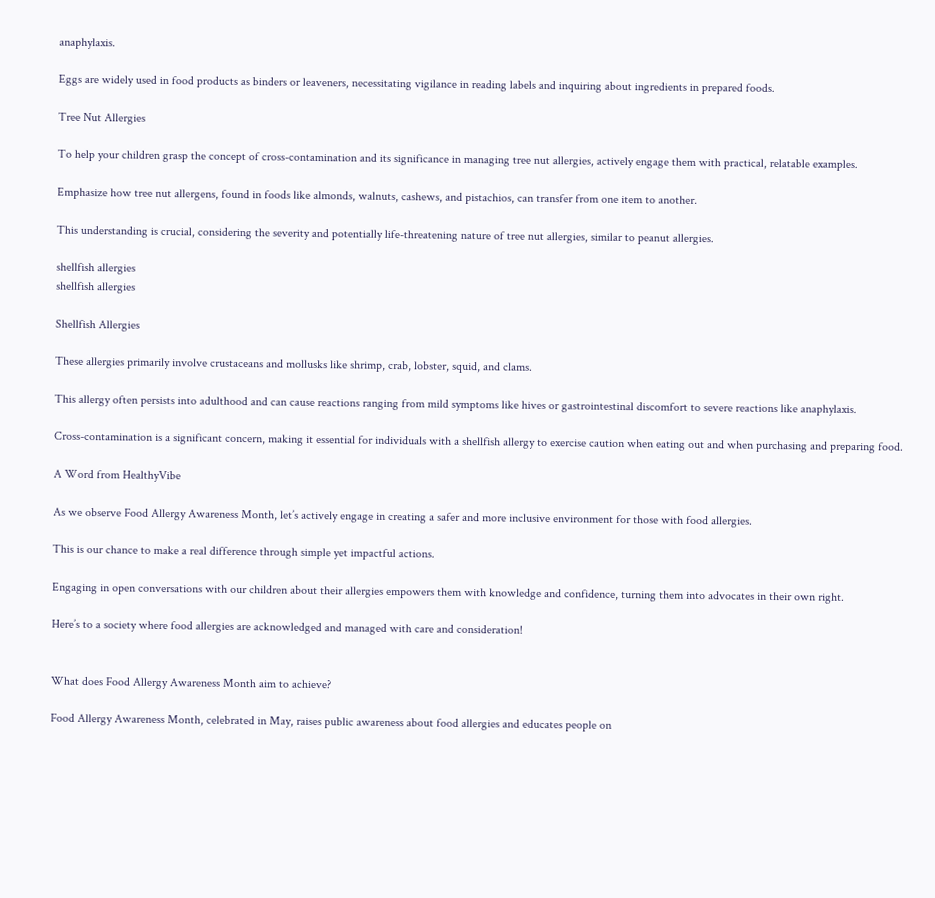anaphylaxis.

Eggs are widely used in food products as binders or leaveners, necessitating vigilance in reading labels and inquiring about ingredients in prepared foods.

Tree Nut Allergies

To help your children grasp the concept of cross-contamination and its significance in managing tree nut allergies, actively engage them with practical, relatable examples.

Emphasize how tree nut allergens, found in foods like almonds, walnuts, cashews, and pistachios, can transfer from one item to another.

This understanding is crucial, considering the severity and potentially life-threatening nature of tree nut allergies, similar to peanut allergies.

shellfish allergies
shellfish allergies

Shellfish Allergies

These allergies primarily involve crustaceans and mollusks like shrimp, crab, lobster, squid, and clams.

This allergy often persists into adulthood and can cause reactions ranging from mild symptoms like hives or gastrointestinal discomfort to severe reactions like anaphylaxis.

Cross-contamination is a significant concern, making it essential for individuals with a shellfish allergy to exercise caution when eating out and when purchasing and preparing food.

A Word from HealthyVibe

As we observe Food Allergy Awareness Month, let’s actively engage in creating a safer and more inclusive environment for those with food allergies.

This is our chance to make a real difference through simple yet impactful actions.

Engaging in open conversations with our children about their allergies empowers them with knowledge and confidence, turning them into advocates in their own right.

Here’s to a society where food allergies are acknowledged and managed with care and consideration!


What does Food Allergy Awareness Month aim to achieve?

Food Allergy Awareness Month, celebrated in May, raises public awareness about food allergies and educates people on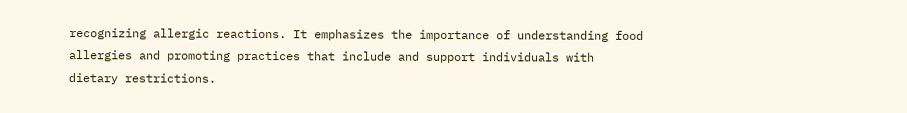recognizing allergic reactions. It emphasizes the importance of understanding food allergies and promoting practices that include and support individuals with dietary restrictions.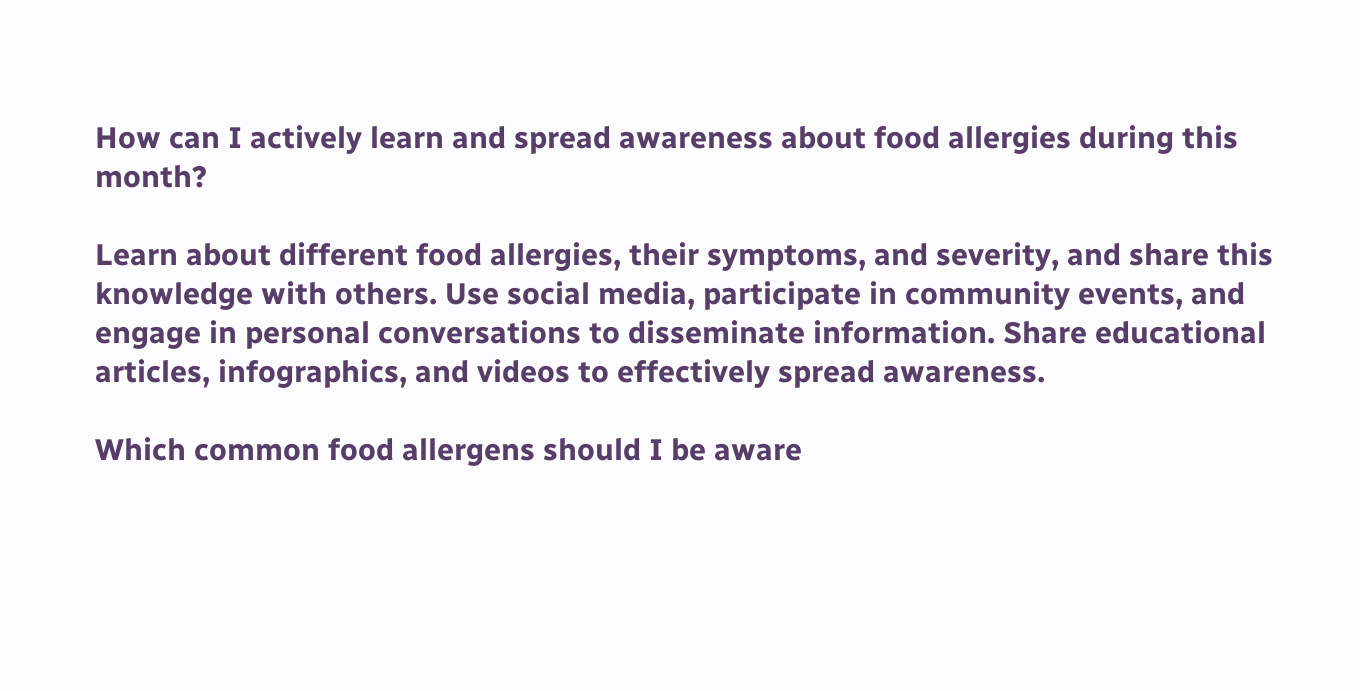How can I actively learn and spread awareness about food allergies during this month?

Learn about different food allergies, their symptoms, and severity, and share this knowledge with others. Use social media, participate in community events, and engage in personal conversations to disseminate information. Share educational articles, infographics, and videos to effectively spread awareness.

Which common food allergens should I be aware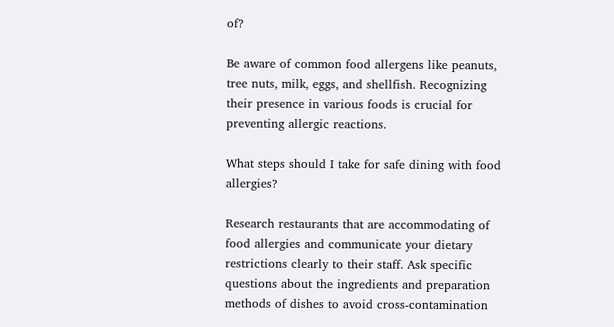of?

Be aware of common food allergens like peanuts, tree nuts, milk, eggs, and shellfish. Recognizing their presence in various foods is crucial for preventing allergic reactions.

What steps should I take for safe dining with food allergies?

Research restaurants that are accommodating of food allergies and communicate your dietary restrictions clearly to their staff. Ask specific questions about the ingredients and preparation methods of dishes to avoid cross-contamination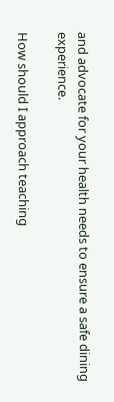and advocate for your health needs to ensure a safe dining experience.

How should I approach teaching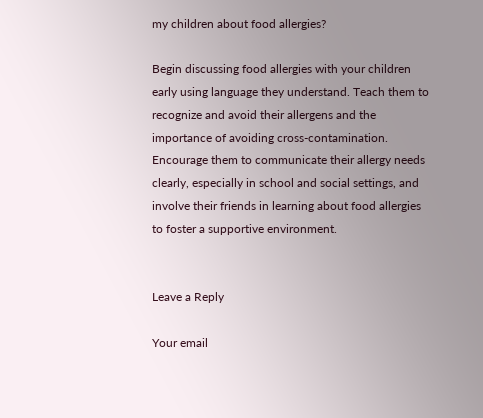my children about food allergies?

Begin discussing food allergies with your children early using language they understand. Teach them to recognize and avoid their allergens and the importance of avoiding cross-contamination. Encourage them to communicate their allergy needs clearly, especially in school and social settings, and involve their friends in learning about food allergies to foster a supportive environment.


Leave a Reply

Your email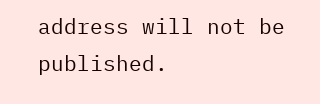address will not be published.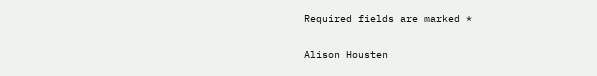Required fields are marked *

Alison Housten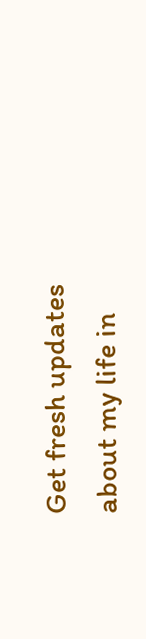Get fresh updates
about my life in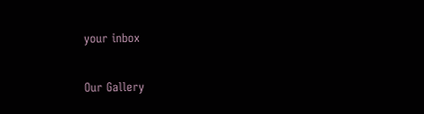your inbox

Our Gallery